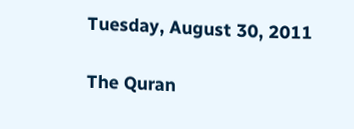Tuesday, August 30, 2011

The Quran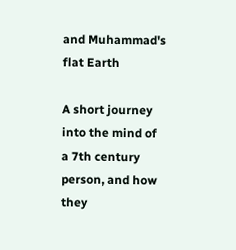and Muhammad's flat Earth

A short journey into the mind of a 7th century person, and how they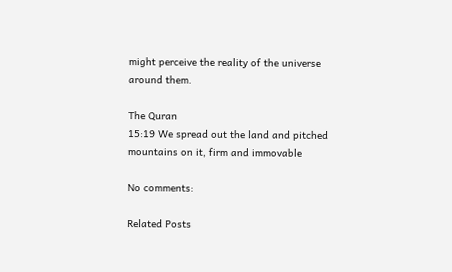might perceive the reality of the universe around them.

The Quran
15:19 We spread out the land and pitched mountains on it, firm and immovable

No comments:

Related Posts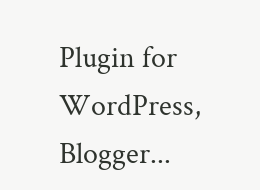Plugin for WordPress, Blogger...